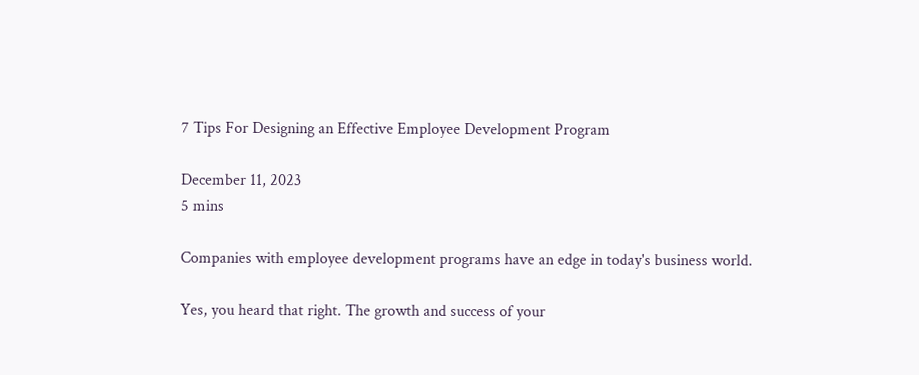7 Tips For Designing an Effective Employee Development Program

December 11, 2023
5 mins

Companies with employee development programs have an edge in today's business world.

Yes, you heard that right. The growth and success of your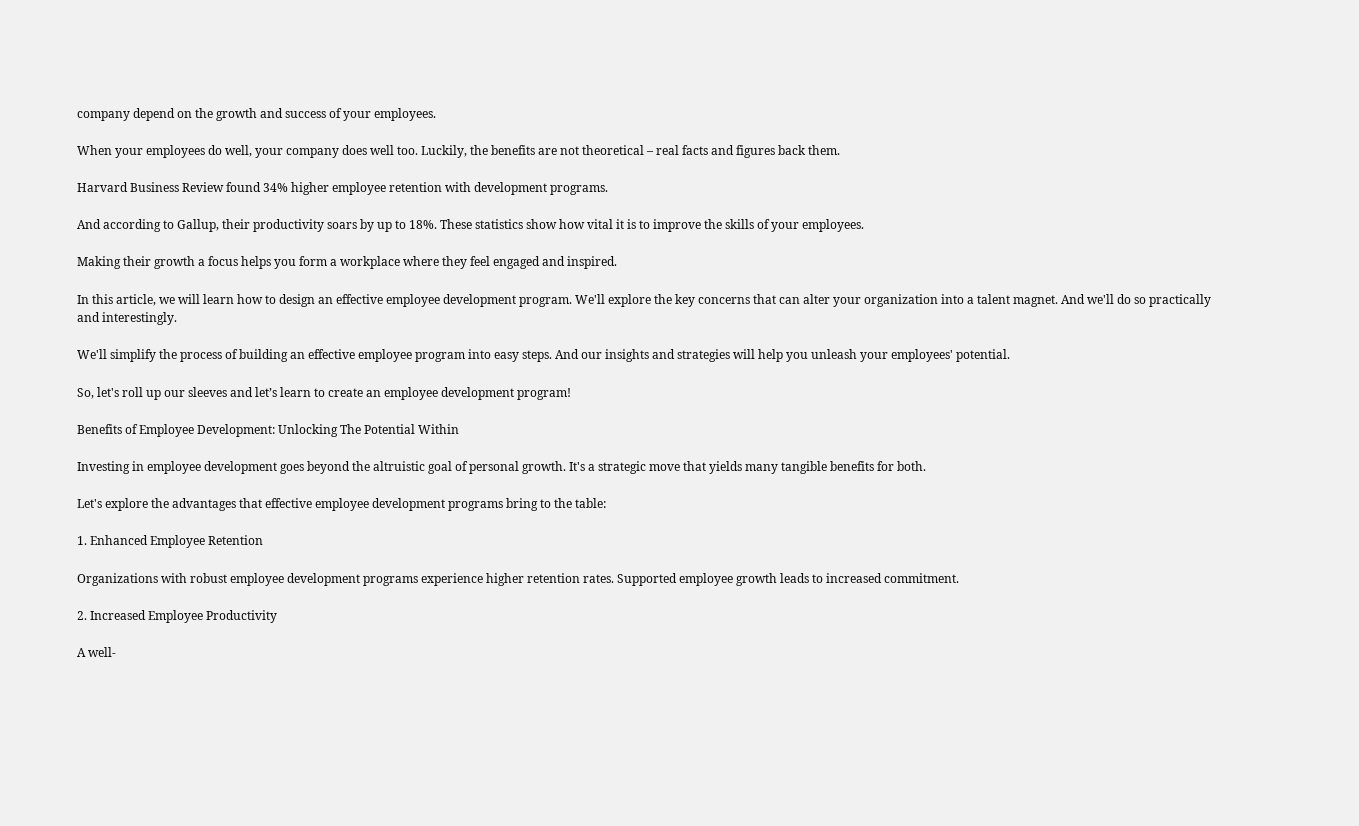company depend on the growth and success of your employees.

When your employees do well, your company does well too. Luckily, the benefits are not theoretical – real facts and figures back them.

Harvard Business Review found 34% higher employee retention with development programs.

And according to Gallup, their productivity soars by up to 18%. These statistics show how vital it is to improve the skills of your employees.

Making their growth a focus helps you form a workplace where they feel engaged and inspired.

In this article, we will learn how to design an effective employee development program. We'll explore the key concerns that can alter your organization into a talent magnet. And we'll do so practically and interestingly.

We'll simplify the process of building an effective employee program into easy steps. And our insights and strategies will help you unleash your employees' potential.

So, let's roll up our sleeves and let’s learn to create an employee development program!

Benefits of Employee Development: Unlocking The Potential Within

Investing in employee development goes beyond the altruistic goal of personal growth. It's a strategic move that yields many tangible benefits for both.

Let's explore the advantages that effective employee development programs bring to the table:

1. Enhanced Employee Retention

Organizations with robust employee development programs experience higher retention rates. Supported employee growth leads to increased commitment.

2. Increased Employee Productivity

A well-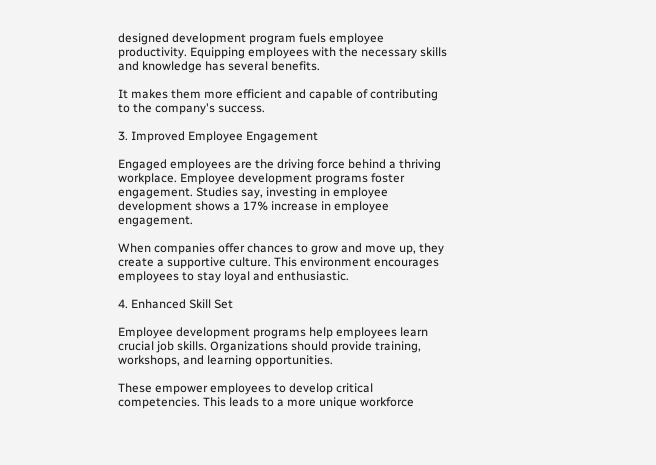designed development program fuels employee productivity. Equipping employees with the necessary skills and knowledge has several benefits.

It makes them more efficient and capable of contributing to the company's success.

3. Improved Employee Engagement

Engaged employees are the driving force behind a thriving workplace. Employee development programs foster engagement. Studies say, investing in employee development shows a 17% increase in employee engagement.

When companies offer chances to grow and move up, they create a supportive culture. This environment encourages employees to stay loyal and enthusiastic.

4. Enhanced Skill Set

Employee development programs help employees learn crucial job skills. Organizations should provide training, workshops, and learning opportunities.

These empower employees to develop critical competencies. This leads to a more unique workforce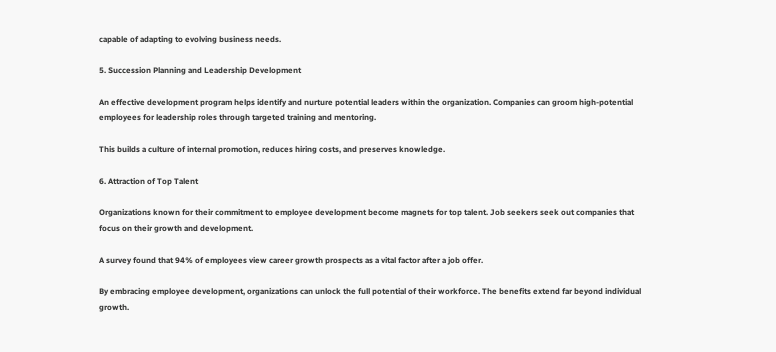capable of adapting to evolving business needs.

5. Succession Planning and Leadership Development

An effective development program helps identify and nurture potential leaders within the organization. Companies can groom high-potential employees for leadership roles through targeted training and mentoring.

This builds a culture of internal promotion, reduces hiring costs, and preserves knowledge.

6. Attraction of Top Talent

Organizations known for their commitment to employee development become magnets for top talent. Job seekers seek out companies that focus on their growth and development.

A survey found that 94% of employees view career growth prospects as a vital factor after a job offer.

By embracing employee development, organizations can unlock the full potential of their workforce. The benefits extend far beyond individual growth.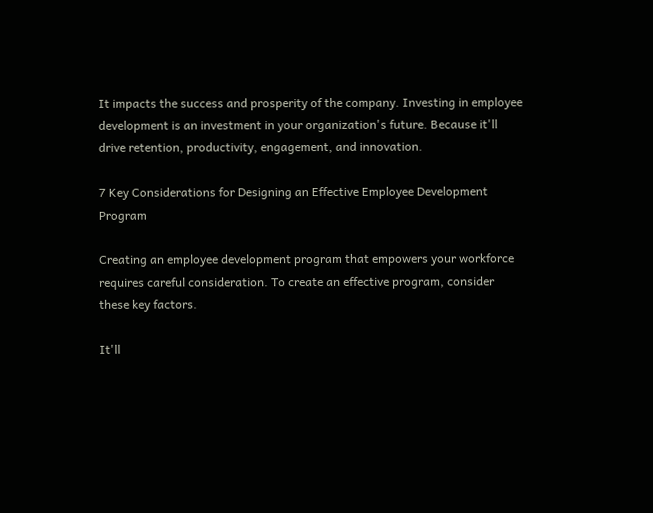It impacts the success and prosperity of the company. Investing in employee development is an investment in your organization's future. Because it'll drive retention, productivity, engagement, and innovation.

7 Key Considerations for Designing an Effective Employee Development Program

Creating an employee development program that empowers your workforce requires careful consideration. To create an effective program, consider these key factors.

It'll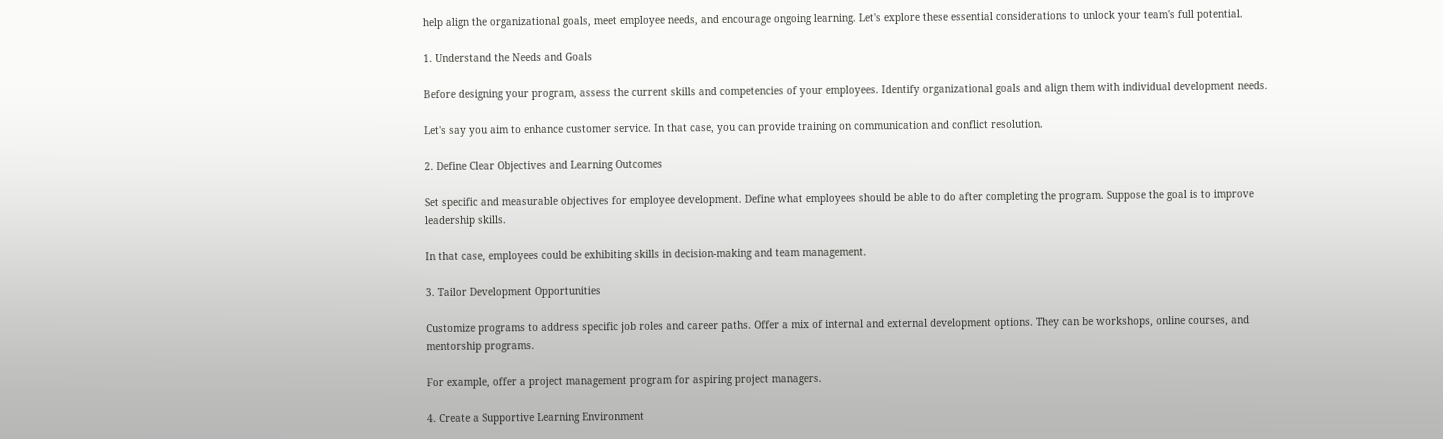help align the organizational goals, meet employee needs, and encourage ongoing learning. Let's explore these essential considerations to unlock your team's full potential.

1. Understand the Needs and Goals

Before designing your program, assess the current skills and competencies of your employees. Identify organizational goals and align them with individual development needs.

Let's say you aim to enhance customer service. In that case, you can provide training on communication and conflict resolution.

2. Define Clear Objectives and Learning Outcomes

Set specific and measurable objectives for employee development. Define what employees should be able to do after completing the program. Suppose the goal is to improve leadership skills.

In that case, employees could be exhibiting skills in decision-making and team management.

3. Tailor Development Opportunities

Customize programs to address specific job roles and career paths. Offer a mix of internal and external development options. They can be workshops, online courses, and mentorship programs.

For example, offer a project management program for aspiring project managers.

4. Create a Supportive Learning Environment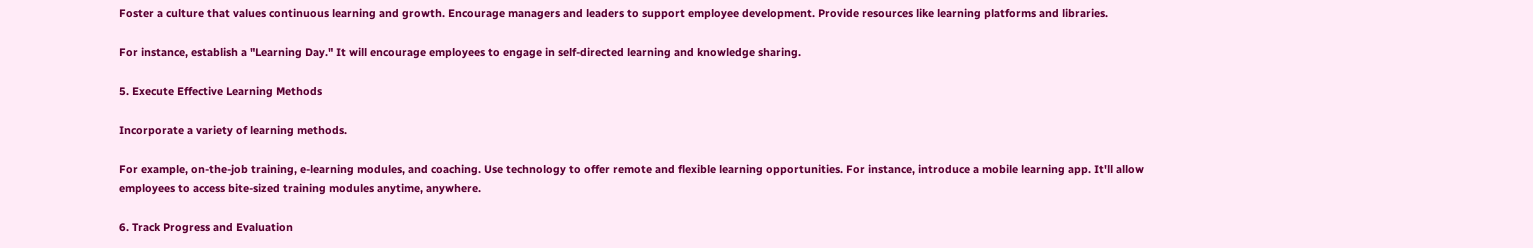Foster a culture that values continuous learning and growth. Encourage managers and leaders to support employee development. Provide resources like learning platforms and libraries.

For instance, establish a "Learning Day." It will encourage employees to engage in self-directed learning and knowledge sharing.

5. Execute Effective Learning Methods

Incorporate a variety of learning methods.

For example, on-the-job training, e-learning modules, and coaching. Use technology to offer remote and flexible learning opportunities. For instance, introduce a mobile learning app. It'll allow employees to access bite-sized training modules anytime, anywhere.

6. Track Progress and Evaluation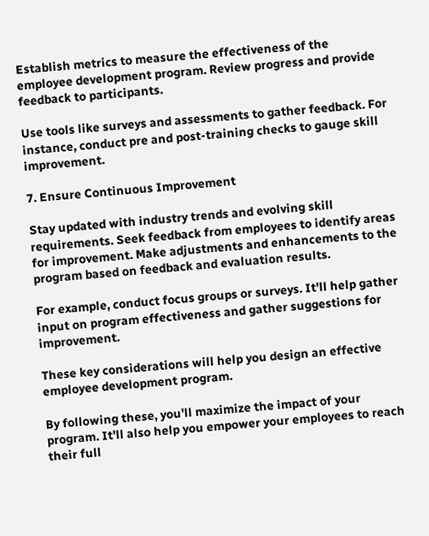Establish metrics to measure the effectiveness of the employee development program. Review progress and provide feedback to participants.

Use tools like surveys and assessments to gather feedback. For instance, conduct pre and post-training checks to gauge skill improvement.

7. Ensure Continuous Improvement

Stay updated with industry trends and evolving skill requirements. Seek feedback from employees to identify areas for improvement. Make adjustments and enhancements to the program based on feedback and evaluation results.

For example, conduct focus groups or surveys. It'll help gather input on program effectiveness and gather suggestions for improvement.

These key considerations will help you design an effective employee development program.

By following these, you'll maximize the impact of your program. It'll also help you empower your employees to reach their full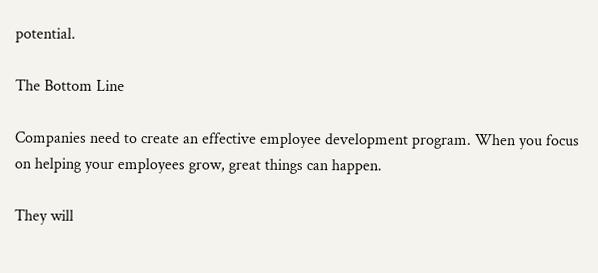potential.

The Bottom Line

Companies need to create an effective employee development program. When you focus on helping your employees grow, great things can happen.

They will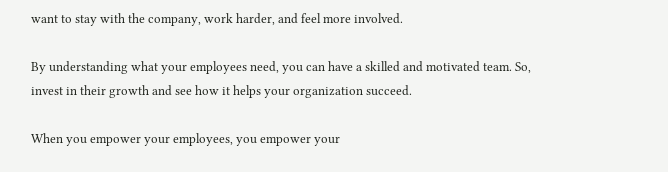want to stay with the company, work harder, and feel more involved.

By understanding what your employees need, you can have a skilled and motivated team. So, invest in their growth and see how it helps your organization succeed.

When you empower your employees, you empower your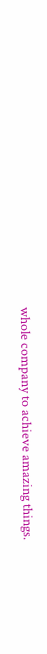whole company to achieve amazing things.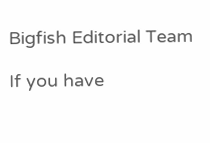Bigfish Editorial Team

If you have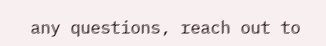any questions, reach out to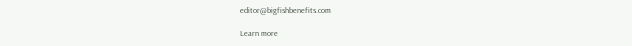editor@bigfishbenefits.com

Learn more